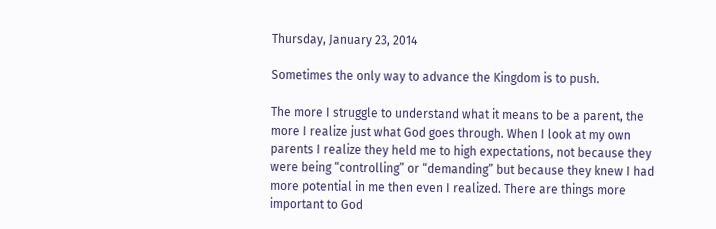Thursday, January 23, 2014

Sometimes the only way to advance the Kingdom is to push.

The more I struggle to understand what it means to be a parent, the more I realize just what God goes through. When I look at my own parents I realize they held me to high expectations, not because they were being “controlling” or “demanding” but because they knew I had more potential in me then even I realized. There are things more important to God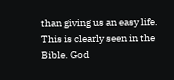than giving us an easy life. This is clearly seen in the Bible. God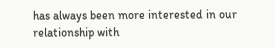has always been more interested in our relationship with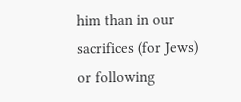him than in our sacrifices (for Jews) or following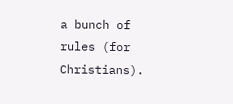a bunch of rules (for Christians).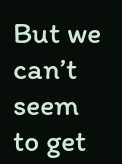But we can’t seem to get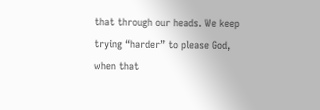that through our heads. We keep trying “harder” to please God, when that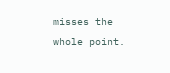misses the whole point.